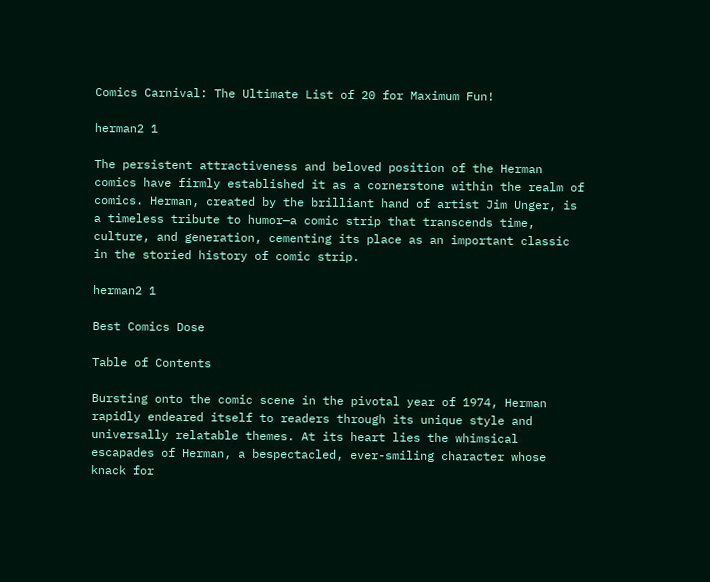Comics Carnival: The Ultimate List of 20 for Maximum Fun!

herman2 1

The persistent attractiveness and beloved position of the Herman comics have firmly established it as a cornerstone within the realm of comics. Herman, created by the brilliant hand of artist Jim Unger, is a timeless tribute to humor—a comic strip that transcends time, culture, and generation, cementing its place as an important classic in the storied history of comic strip.

herman2 1

Best Comics Dose

Table of Contents

Bursting onto the comic scene in the pivotal year of 1974, Herman rapidly endeared itself to readers through its unique style and universally relatable themes. At its heart lies the whimsical escapades of Herman, a bespectacled, ever-smiling character whose knack for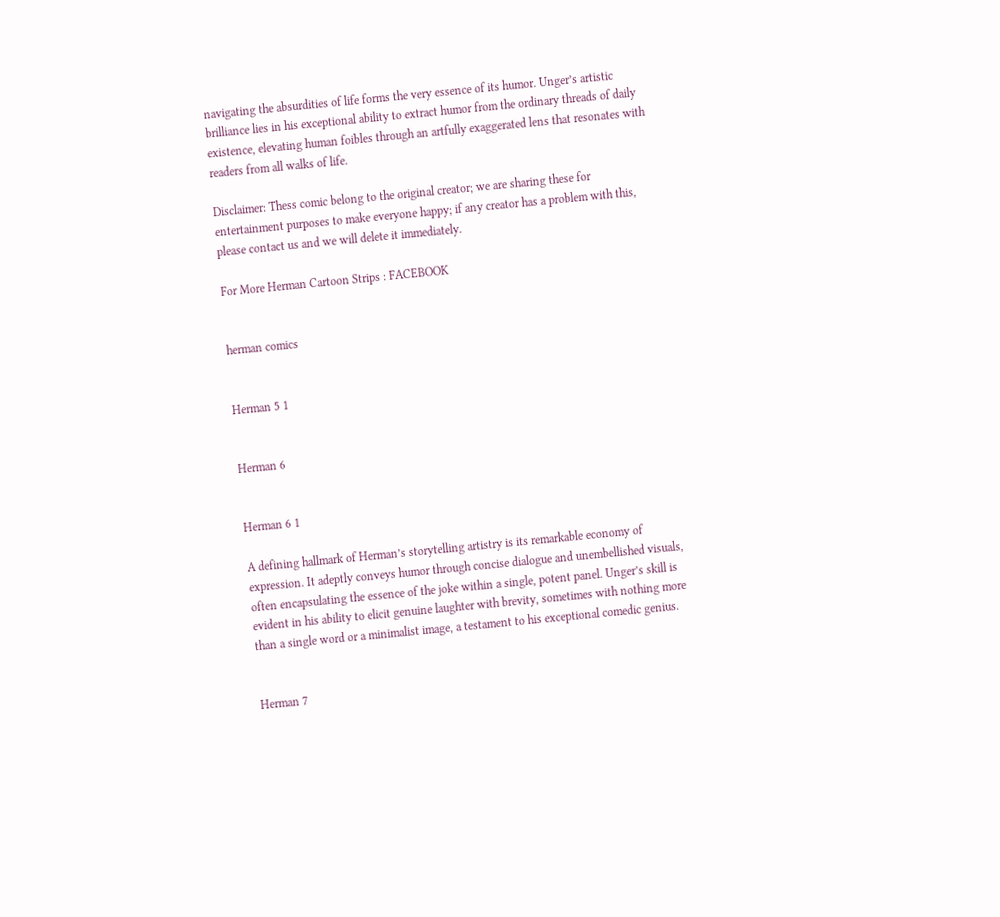navigating the absurdities of life forms the very essence of its humor. Unger’s artistic brilliance lies in his exceptional ability to extract humor from the ordinary threads of daily existence, elevating human foibles through an artfully exaggerated lens that resonates with readers from all walks of life.

Disclaimer: Thess comic belong to the original creator; we are sharing these for entertainment purposes to make everyone happy; if any creator has a problem with this, please contact us and we will delete it immediately.

For More Herman Cartoon Strips : FACEBOOK


herman comics


Herman 5 1


Herman 6


Herman 6 1

A defining hallmark of Herman’s storytelling artistry is its remarkable economy of expression. It adeptly conveys humor through concise dialogue and unembellished visuals, often encapsulating the essence of the joke within a single, potent panel. Unger’s skill is evident in his ability to elicit genuine laughter with brevity, sometimes with nothing more than a single word or a minimalist image, a testament to his exceptional comedic genius.


Herman 7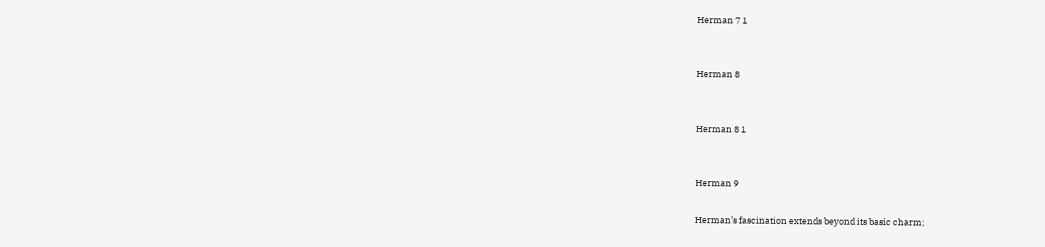Herman 7 1


Herman 8


Herman 8 1


Herman 9

Herman’s fascination extends beyond its basic charm;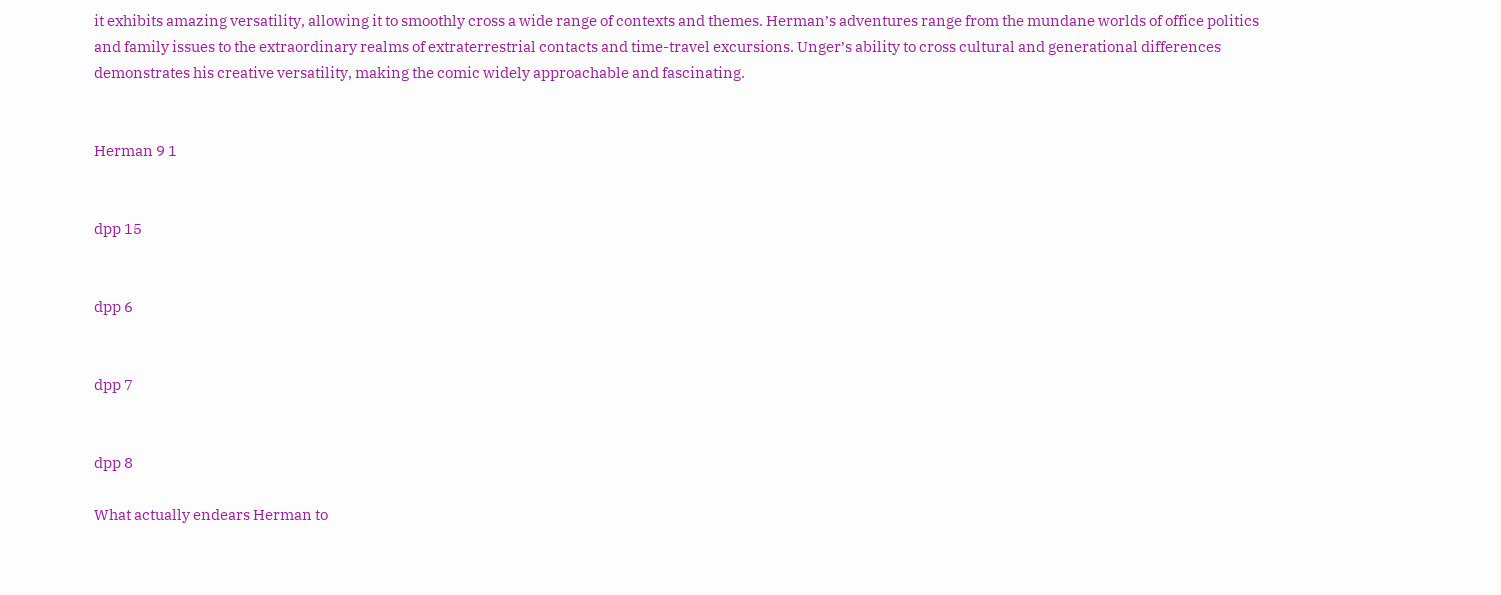it exhibits amazing versatility, allowing it to smoothly cross a wide range of contexts and themes. Herman’s adventures range from the mundane worlds of office politics and family issues to the extraordinary realms of extraterrestrial contacts and time-travel excursions. Unger’s ability to cross cultural and generational differences demonstrates his creative versatility, making the comic widely approachable and fascinating.


Herman 9 1


dpp 15


dpp 6


dpp 7


dpp 8

What actually endears Herman to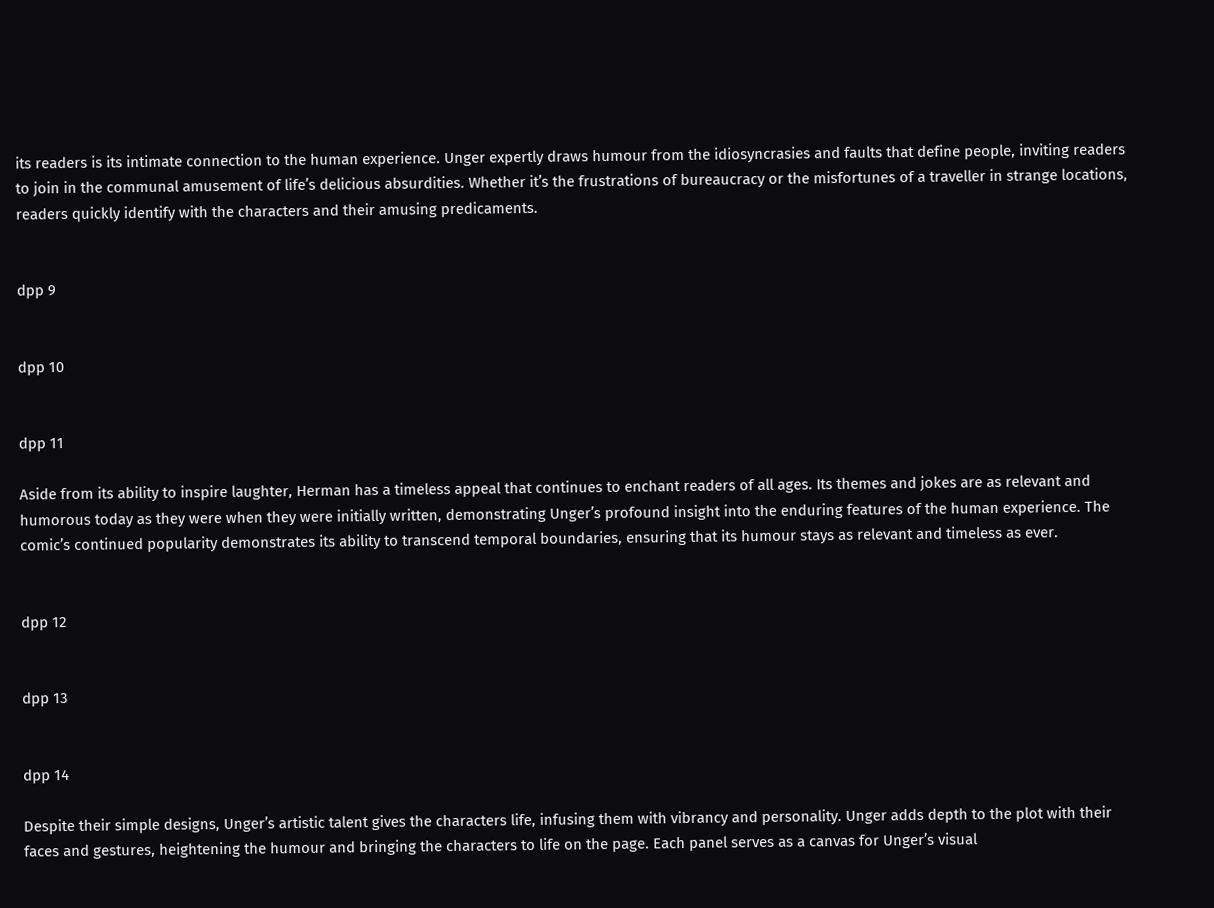its readers is its intimate connection to the human experience. Unger expertly draws humour from the idiosyncrasies and faults that define people, inviting readers to join in the communal amusement of life’s delicious absurdities. Whether it’s the frustrations of bureaucracy or the misfortunes of a traveller in strange locations, readers quickly identify with the characters and their amusing predicaments.


dpp 9


dpp 10


dpp 11

Aside from its ability to inspire laughter, Herman has a timeless appeal that continues to enchant readers of all ages. Its themes and jokes are as relevant and humorous today as they were when they were initially written, demonstrating Unger’s profound insight into the enduring features of the human experience. The comic’s continued popularity demonstrates its ability to transcend temporal boundaries, ensuring that its humour stays as relevant and timeless as ever.


dpp 12


dpp 13


dpp 14

Despite their simple designs, Unger’s artistic talent gives the characters life, infusing them with vibrancy and personality. Unger adds depth to the plot with their faces and gestures, heightening the humour and bringing the characters to life on the page. Each panel serves as a canvas for Unger’s visual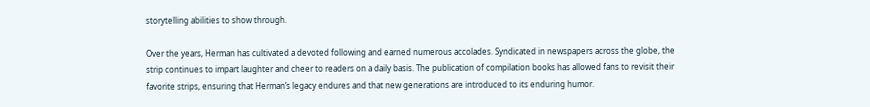storytelling abilities to show through.

Over the years, Herman has cultivated a devoted following and earned numerous accolades. Syndicated in newspapers across the globe, the strip continues to impart laughter and cheer to readers on a daily basis. The publication of compilation books has allowed fans to revisit their favorite strips, ensuring that Herman’s legacy endures and that new generations are introduced to its enduring humor.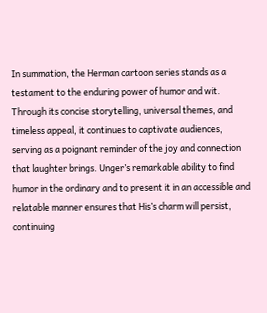In summation, the Herman cartoon series stands as a testament to the enduring power of humor and wit. Through its concise storytelling, universal themes, and timeless appeal, it continues to captivate audiences, serving as a poignant reminder of the joy and connection that laughter brings. Unger’s remarkable ability to find humor in the ordinary and to present it in an accessible and relatable manner ensures that His’s charm will persist, continuing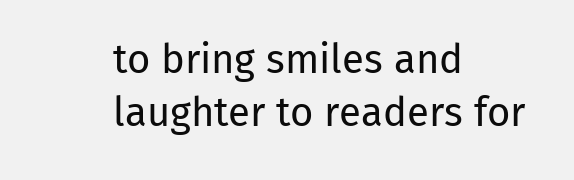to bring smiles and laughter to readers for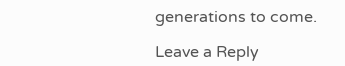generations to come.

Leave a Reply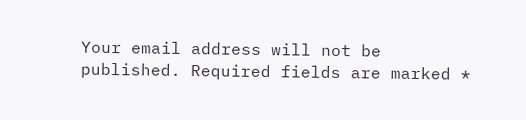Your email address will not be published. Required fields are marked *